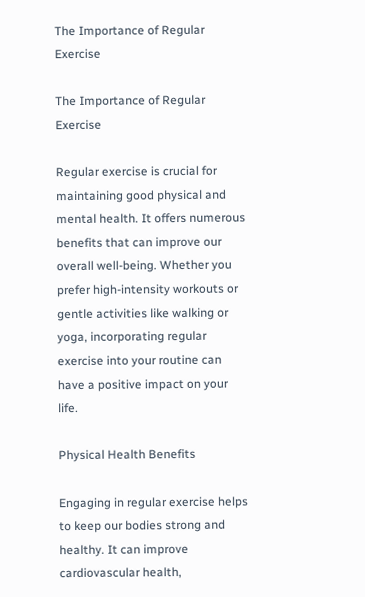The Importance of Regular Exercise

The Importance of Regular Exercise

Regular exercise is crucial for maintaining good physical and mental health. It offers numerous benefits that can improve our overall well-being. Whether you prefer high-intensity workouts or gentle activities like walking or yoga, incorporating regular exercise into your routine can have a positive impact on your life.

Physical Health Benefits

Engaging in regular exercise helps to keep our bodies strong and healthy. It can improve cardiovascular health,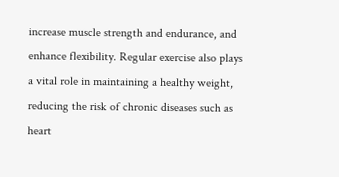increase muscle strength and endurance, and enhance flexibility. Regular exercise also plays a vital role in maintaining a healthy weight, reducing the risk of chronic diseases such as heart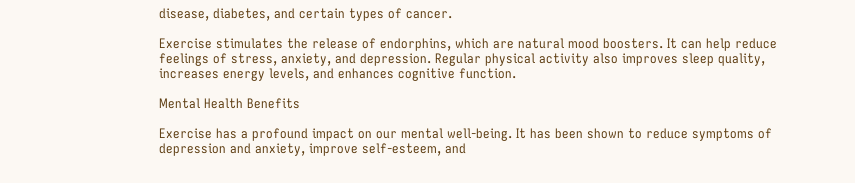disease, diabetes, and certain types of cancer.

Exercise stimulates the release of endorphins, which are natural mood boosters. It can help reduce feelings of stress, anxiety, and depression. Regular physical activity also improves sleep quality, increases energy levels, and enhances cognitive function.

Mental Health Benefits

Exercise has a profound impact on our mental well-being. It has been shown to reduce symptoms of depression and anxiety, improve self-esteem, and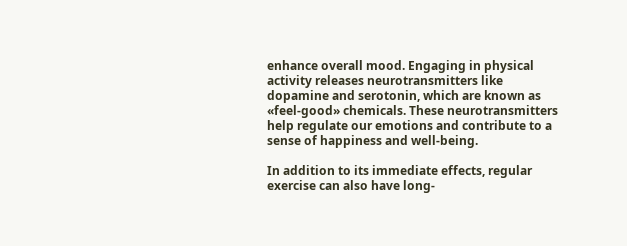enhance overall mood. Engaging in physical activity releases neurotransmitters like dopamine and serotonin, which are known as «feel-good» chemicals. These neurotransmitters help regulate our emotions and contribute to a sense of happiness and well-being.

In addition to its immediate effects, regular exercise can also have long-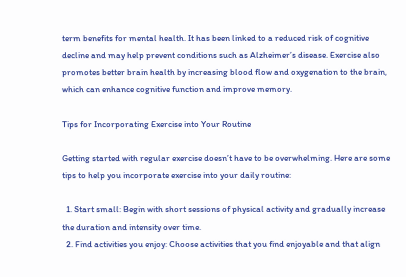term benefits for mental health. It has been linked to a reduced risk of cognitive decline and may help prevent conditions such as Alzheimer’s disease. Exercise also promotes better brain health by increasing blood flow and oxygenation to the brain, which can enhance cognitive function and improve memory.

Tips for Incorporating Exercise into Your Routine

Getting started with regular exercise doesn’t have to be overwhelming. Here are some tips to help you incorporate exercise into your daily routine:

  1. Start small: Begin with short sessions of physical activity and gradually increase the duration and intensity over time.
  2. Find activities you enjoy: Choose activities that you find enjoyable and that align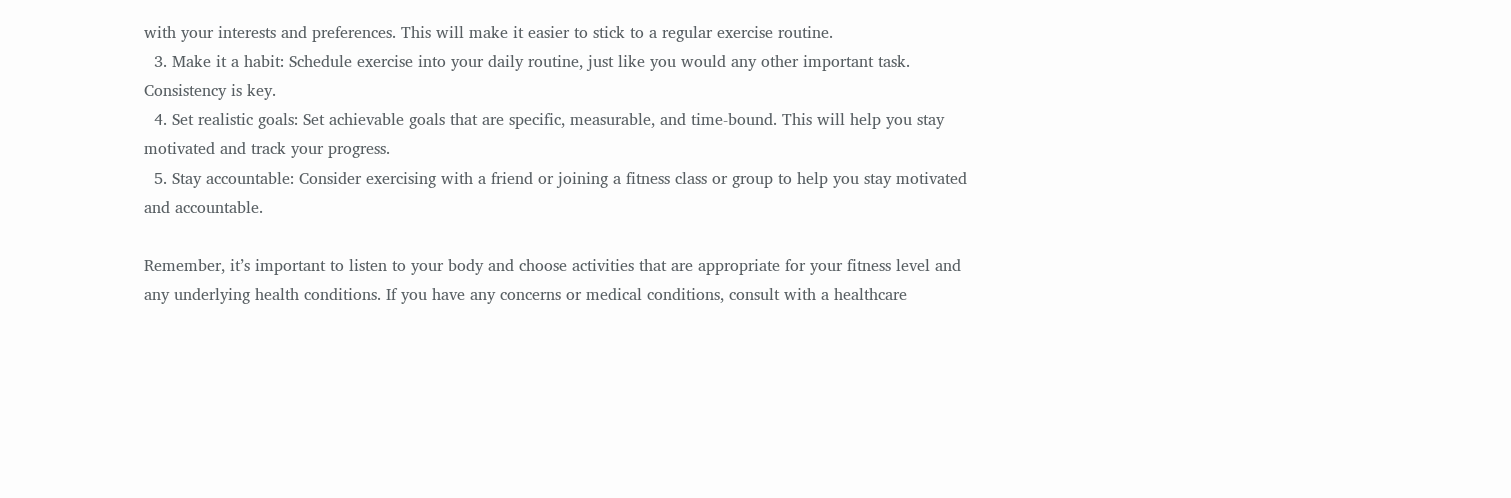with your interests and preferences. This will make it easier to stick to a regular exercise routine.
  3. Make it a habit: Schedule exercise into your daily routine, just like you would any other important task. Consistency is key.
  4. Set realistic goals: Set achievable goals that are specific, measurable, and time-bound. This will help you stay motivated and track your progress.
  5. Stay accountable: Consider exercising with a friend or joining a fitness class or group to help you stay motivated and accountable.

Remember, it’s important to listen to your body and choose activities that are appropriate for your fitness level and any underlying health conditions. If you have any concerns or medical conditions, consult with a healthcare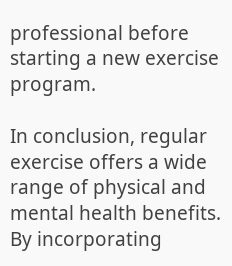professional before starting a new exercise program.

In conclusion, regular exercise offers a wide range of physical and mental health benefits. By incorporating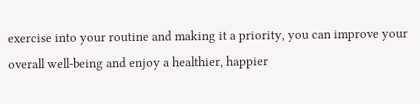exercise into your routine and making it a priority, you can improve your overall well-being and enjoy a healthier, happier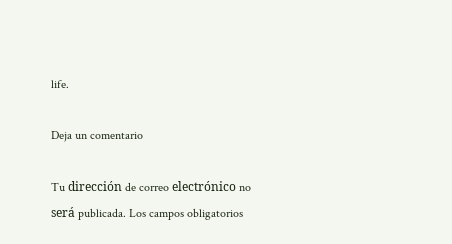life.

Deja un comentario

Tu dirección de correo electrónico no será publicada. Los campos obligatorios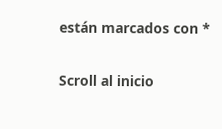están marcados con *

Scroll al inicio